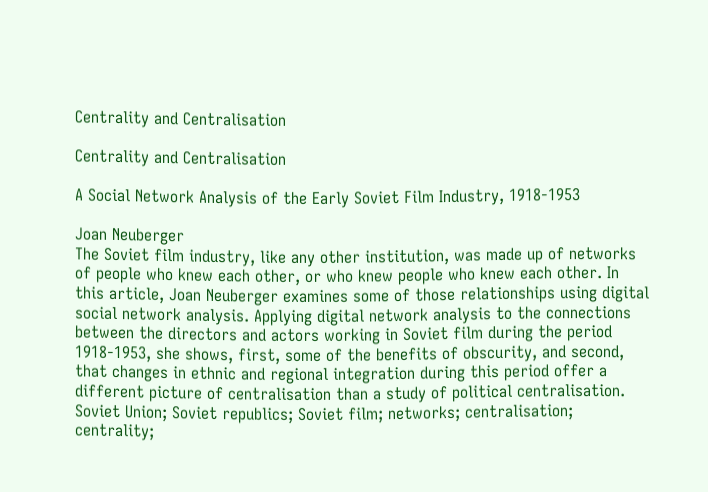Centrality and Centralisation

Centrality and Centralisation

A Social Network Analysis of the Early Soviet Film Industry, 1918-1953

Joan Neuberger
The Soviet film industry, like any other institution, was made up of networks of people who knew each other, or who knew people who knew each other. In this article, Joan Neuberger examines some of those relationships using digital social network analysis. Applying digital network analysis to the connections between the directors and actors working in Soviet film during the period 1918-1953, she shows, first, some of the benefits of obscurity, and second, that changes in ethnic and regional integration during this period offer a different picture of centralisation than a study of political centralisation.
Soviet Union; Soviet republics; Soviet film; networks; centralisation; centrality;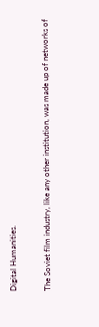Digital Humanities.


The Soviet film industry, like any other institution, was made up of networks of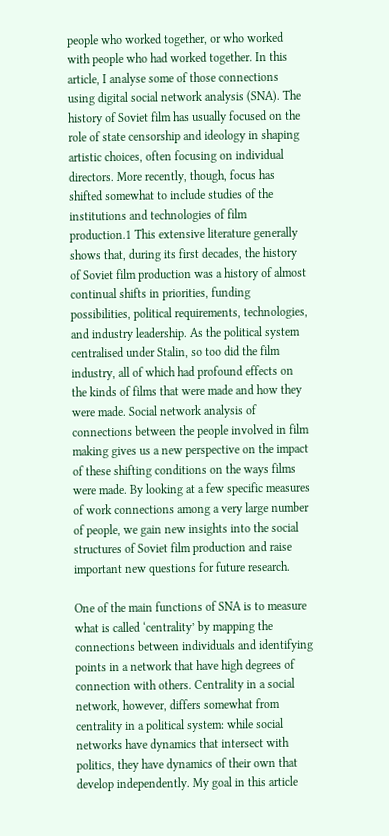people who worked together, or who worked with people who had worked together. In this article, I analyse some of those connections using digital social network analysis (SNA). The history of Soviet film has usually focused on the role of state censorship and ideology in shaping artistic choices, often focusing on individual directors. More recently, though, focus has shifted somewhat to include studies of the institutions and technologies of film production.1 This extensive literature generally shows that, during its first decades, the history of Soviet film production was a history of almost continual shifts in priorities, funding possibilities, political requirements, technologies, and industry leadership. As the political system centralised under Stalin, so too did the film industry, all of which had profound effects on the kinds of films that were made and how they were made. Social network analysis of connections between the people involved in film making gives us a new perspective on the impact of these shifting conditions on the ways films were made. By looking at a few specific measures of work connections among a very large number of people, we gain new insights into the social structures of Soviet film production and raise important new questions for future research.

One of the main functions of SNA is to measure what is called ‘centrality’ by mapping the connections between individuals and identifying points in a network that have high degrees of connection with others. Centrality in a social network, however, differs somewhat from centrality in a political system: while social networks have dynamics that intersect with politics, they have dynamics of their own that develop independently. My goal in this article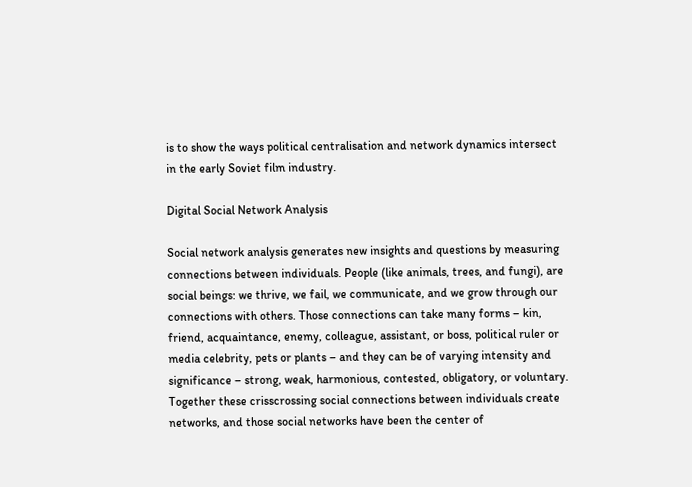is to show the ways political centralisation and network dynamics intersect in the early Soviet film industry.

Digital Social Network Analysis

Social network analysis generates new insights and questions by measuring connections between individuals. People (like animals, trees, and fungi), are social beings: we thrive, we fail, we communicate, and we grow through our connections with others. Those connections can take many forms – kin, friend, acquaintance, enemy, colleague, assistant, or boss, political ruler or media celebrity, pets or plants – and they can be of varying intensity and significance – strong, weak, harmonious, contested, obligatory, or voluntary. Together these crisscrossing social connections between individuals create networks, and those social networks have been the center of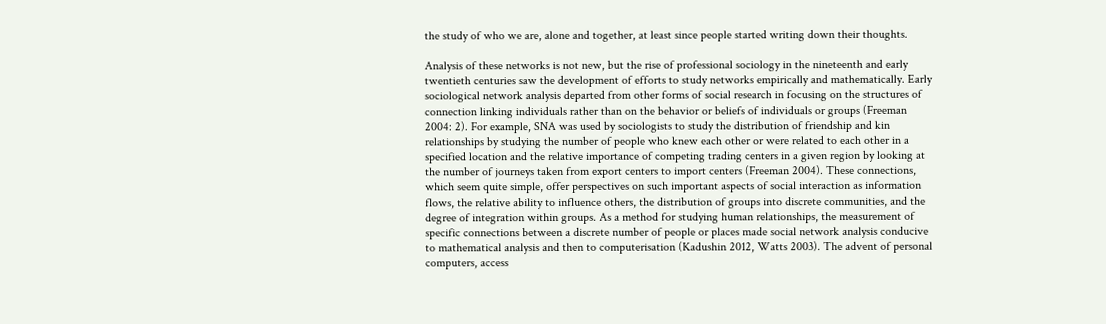the study of who we are, alone and together, at least since people started writing down their thoughts.

Analysis of these networks is not new, but the rise of professional sociology in the nineteenth and early twentieth centuries saw the development of efforts to study networks empirically and mathematically. Early sociological network analysis departed from other forms of social research in focusing on the structures of connection linking individuals rather than on the behavior or beliefs of individuals or groups (Freeman 2004: 2). For example, SNA was used by sociologists to study the distribution of friendship and kin relationships by studying the number of people who knew each other or were related to each other in a specified location and the relative importance of competing trading centers in a given region by looking at the number of journeys taken from export centers to import centers (Freeman 2004). These connections, which seem quite simple, offer perspectives on such important aspects of social interaction as information flows, the relative ability to influence others, the distribution of groups into discrete communities, and the degree of integration within groups. As a method for studying human relationships, the measurement of specific connections between a discrete number of people or places made social network analysis conducive to mathematical analysis and then to computerisation (Kadushin 2012, Watts 2003). The advent of personal computers, access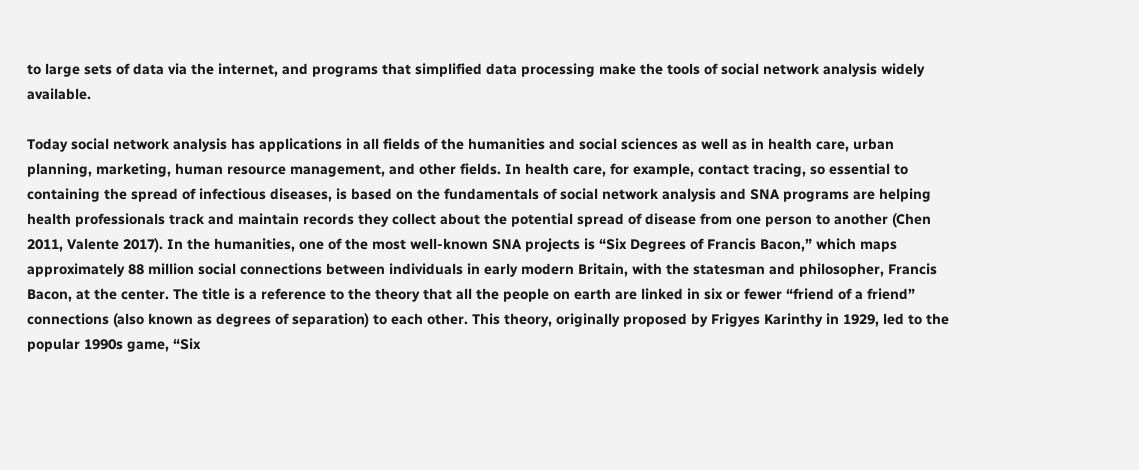to large sets of data via the internet, and programs that simplified data processing make the tools of social network analysis widely available.

Today social network analysis has applications in all fields of the humanities and social sciences as well as in health care, urban planning, marketing, human resource management, and other fields. In health care, for example, contact tracing, so essential to containing the spread of infectious diseases, is based on the fundamentals of social network analysis and SNA programs are helping health professionals track and maintain records they collect about the potential spread of disease from one person to another (Chen 2011, Valente 2017). In the humanities, one of the most well-known SNA projects is “Six Degrees of Francis Bacon,” which maps approximately 88 million social connections between individuals in early modern Britain, with the statesman and philosopher, Francis Bacon, at the center. The title is a reference to the theory that all the people on earth are linked in six or fewer “friend of a friend” connections (also known as degrees of separation) to each other. This theory, originally proposed by Frigyes Karinthy in 1929, led to the popular 1990s game, “Six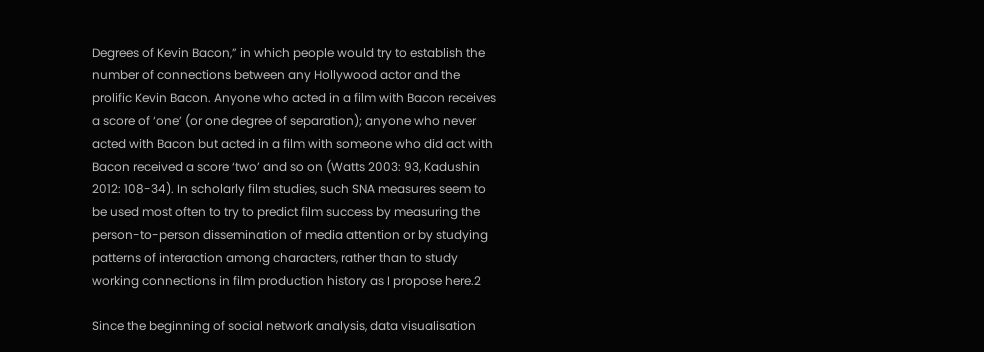Degrees of Kevin Bacon,” in which people would try to establish the number of connections between any Hollywood actor and the prolific Kevin Bacon. Anyone who acted in a film with Bacon receives a score of ‘one’ (or one degree of separation); anyone who never acted with Bacon but acted in a film with someone who did act with Bacon received a score ‘two’ and so on (Watts 2003: 93, Kadushin 2012: 108-34). In scholarly film studies, such SNA measures seem to be used most often to try to predict film success by measuring the person-to-person dissemination of media attention or by studying patterns of interaction among characters, rather than to study working connections in film production history as I propose here.2

Since the beginning of social network analysis, data visualisation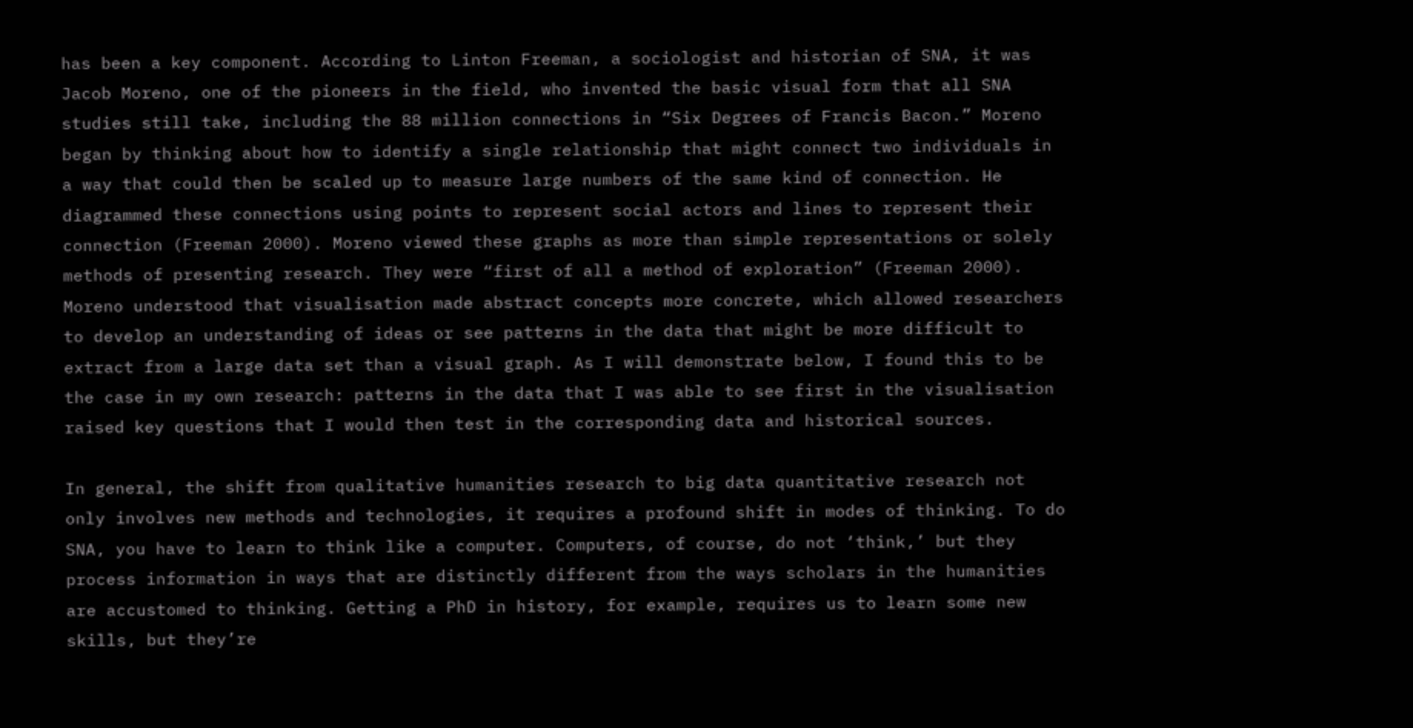has been a key component. According to Linton Freeman, a sociologist and historian of SNA, it was Jacob Moreno, one of the pioneers in the field, who invented the basic visual form that all SNA studies still take, including the 88 million connections in “Six Degrees of Francis Bacon.” Moreno began by thinking about how to identify a single relationship that might connect two individuals in a way that could then be scaled up to measure large numbers of the same kind of connection. He diagrammed these connections using points to represent social actors and lines to represent their connection (Freeman 2000). Moreno viewed these graphs as more than simple representations or solely methods of presenting research. They were “first of all a method of exploration” (Freeman 2000). Moreno understood that visualisation made abstract concepts more concrete, which allowed researchers to develop an understanding of ideas or see patterns in the data that might be more difficult to extract from a large data set than a visual graph. As I will demonstrate below, I found this to be the case in my own research: patterns in the data that I was able to see first in the visualisation raised key questions that I would then test in the corresponding data and historical sources.

In general, the shift from qualitative humanities research to big data quantitative research not only involves new methods and technologies, it requires a profound shift in modes of thinking. To do SNA, you have to learn to think like a computer. Computers, of course, do not ‘think,’ but they process information in ways that are distinctly different from the ways scholars in the humanities are accustomed to thinking. Getting a PhD in history, for example, requires us to learn some new skills, but they’re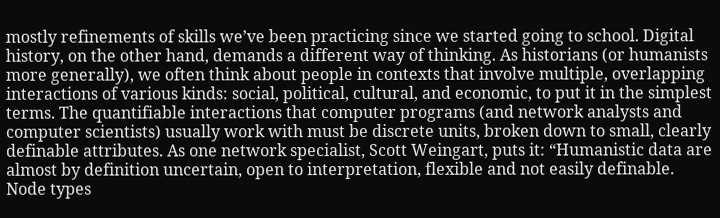mostly refinements of skills we’ve been practicing since we started going to school. Digital history, on the other hand, demands a different way of thinking. As historians (or humanists more generally), we often think about people in contexts that involve multiple, overlapping interactions of various kinds: social, political, cultural, and economic, to put it in the simplest terms. The quantifiable interactions that computer programs (and network analysts and computer scientists) usually work with must be discrete units, broken down to small, clearly definable attributes. As one network specialist, Scott Weingart, puts it: “Humanistic data are almost by definition uncertain, open to interpretation, flexible and not easily definable. Node types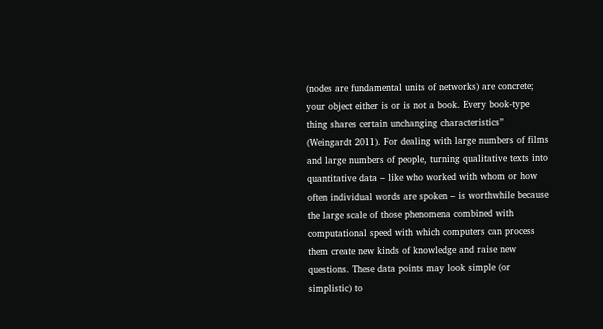(nodes are fundamental units of networks) are concrete; your object either is or is not a book. Every book-type thing shares certain unchanging characteristics” (Weingardt 2011). For dealing with large numbers of films and large numbers of people, turning qualitative texts into quantitative data – like who worked with whom or how often individual words are spoken – is worthwhile because the large scale of those phenomena combined with computational speed with which computers can process them create new kinds of knowledge and raise new questions. These data points may look simple (or simplistic) to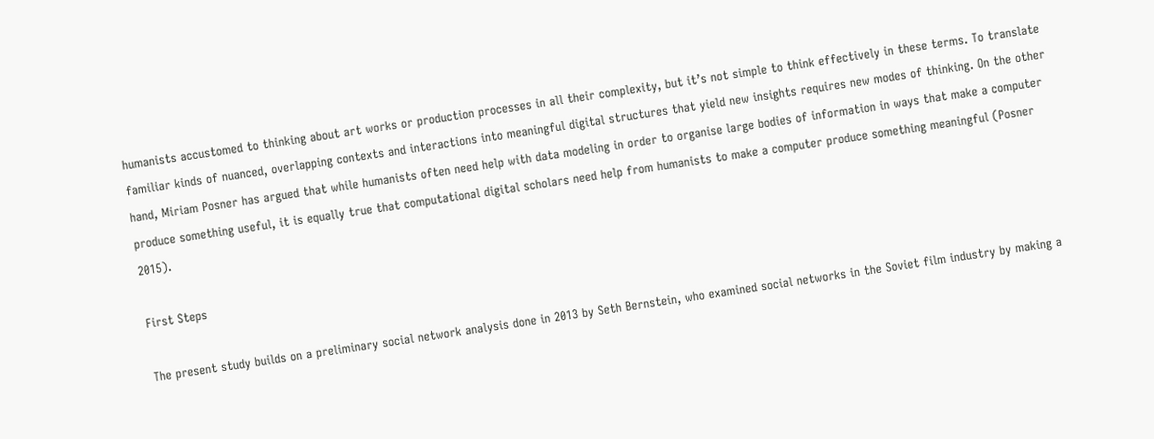humanists accustomed to thinking about art works or production processes in all their complexity, but it’s not simple to think effectively in these terms. To translate familiar kinds of nuanced, overlapping contexts and interactions into meaningful digital structures that yield new insights requires new modes of thinking. On the other hand, Miriam Posner has argued that while humanists often need help with data modeling in order to organise large bodies of information in ways that make a computer produce something useful, it is equally true that computational digital scholars need help from humanists to make a computer produce something meaningful (Posner 2015).

First Steps

The present study builds on a preliminary social network analysis done in 2013 by Seth Bernstein, who examined social networks in the Soviet film industry by making a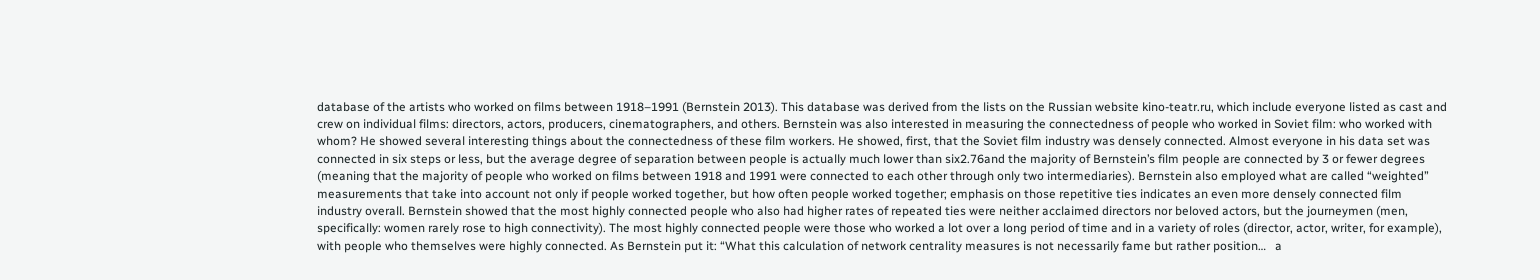database of the artists who worked on films between 1918–1991 (Bernstein 2013). This database was derived from the lists on the Russian website kino-teatr.ru, which include everyone listed as cast and crew on individual films: directors, actors, producers, cinematographers, and others. Bernstein was also interested in measuring the connectedness of people who worked in Soviet film: who worked with whom? He showed several interesting things about the connectedness of these film workers. He showed, first, that the Soviet film industry was densely connected. Almost everyone in his data set was connected in six steps or less, but the average degree of separation between people is actually much lower than six2.76and the majority of Bernstein’s film people are connected by 3 or fewer degrees (meaning that the majority of people who worked on films between 1918 and 1991 were connected to each other through only two intermediaries). Bernstein also employed what are called “weighted” measurements that take into account not only if people worked together, but how often people worked together; emphasis on those repetitive ties indicates an even more densely connected film industry overall. Bernstein showed that the most highly connected people who also had higher rates of repeated ties were neither acclaimed directors nor beloved actors, but the journeymen (men, specifically: women rarely rose to high connectivity). The most highly connected people were those who worked a lot over a long period of time and in a variety of roles (director, actor, writer, for example), with people who themselves were highly connected. As Bernstein put it: “What this calculation of network centrality measures is not necessarily fame but rather position…   a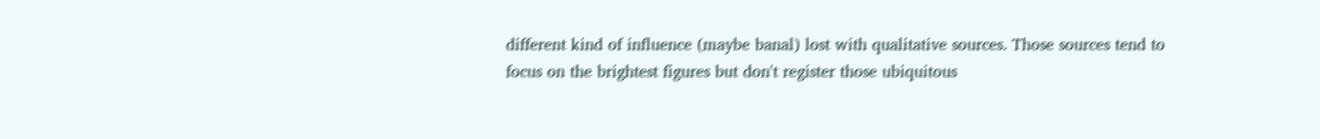different kind of influence (maybe banal) lost with qualitative sources. Those sources tend to focus on the brightest figures but don't register those ubiquitous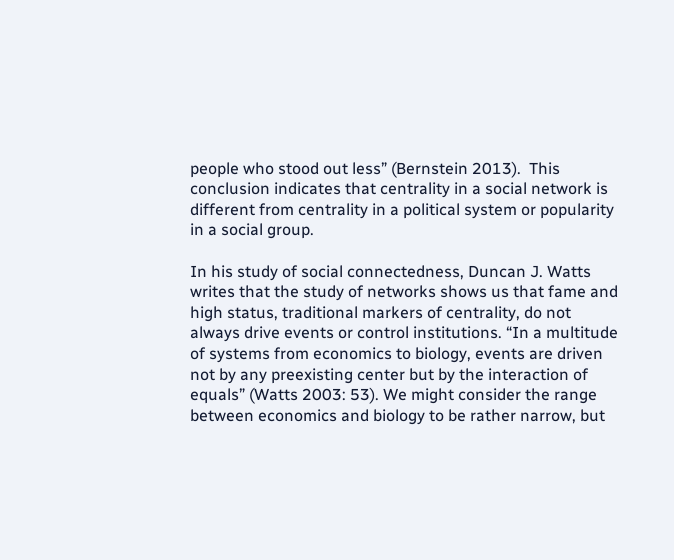people who stood out less” (Bernstein 2013).  This conclusion indicates that centrality in a social network is different from centrality in a political system or popularity in a social group.

In his study of social connectedness, Duncan J. Watts writes that the study of networks shows us that fame and high status, traditional markers of centrality, do not always drive events or control institutions. “In a multitude of systems from economics to biology, events are driven not by any preexisting center but by the interaction of equals” (Watts 2003: 53). We might consider the range between economics and biology to be rather narrow, but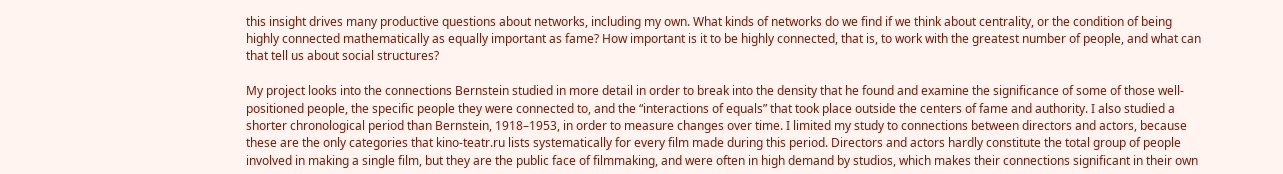this insight drives many productive questions about networks, including my own. What kinds of networks do we find if we think about centrality, or the condition of being highly connected mathematically as equally important as fame? How important is it to be highly connected, that is, to work with the greatest number of people, and what can that tell us about social structures?

My project looks into the connections Bernstein studied in more detail in order to break into the density that he found and examine the significance of some of those well-positioned people, the specific people they were connected to, and the “interactions of equals” that took place outside the centers of fame and authority. I also studied a shorter chronological period than Bernstein, 1918–1953, in order to measure changes over time. I limited my study to connections between directors and actors, because these are the only categories that kino-teatr.ru lists systematically for every film made during this period. Directors and actors hardly constitute the total group of people involved in making a single film, but they are the public face of filmmaking, and were often in high demand by studios, which makes their connections significant in their own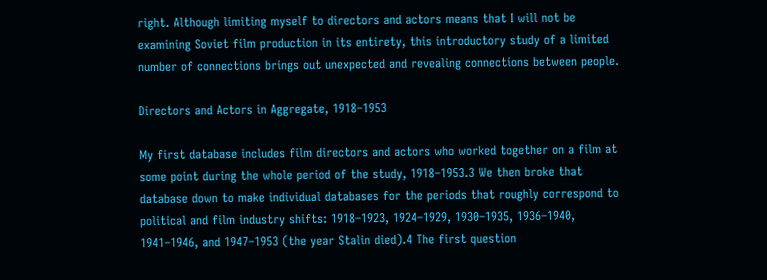right. Although limiting myself to directors and actors means that I will not be examining Soviet film production in its entirety, this introductory study of a limited number of connections brings out unexpected and revealing connections between people.

Directors and Actors in Aggregate, 1918–1953

My first database includes film directors and actors who worked together on a film at some point during the whole period of the study, 1918–1953.3 We then broke that database down to make individual databases for the periods that roughly correspond to political and film industry shifts: 1918–1923, 1924–1929, 1930–1935, 1936–1940, 1941–1946, and 1947–1953 (the year Stalin died).4 The first question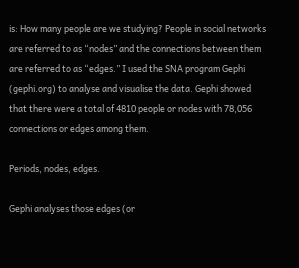is: How many people are we studying? People in social networks are referred to as “nodes” and the connections between them are referred to as “edges.” I used the SNA program Gephi (gephi.org) to analyse and visualise the data. Gephi showed that there were a total of 4810 people or nodes with 78,056 connections or edges among them.

Periods, nodes, edges.

Gephi analyses those edges (or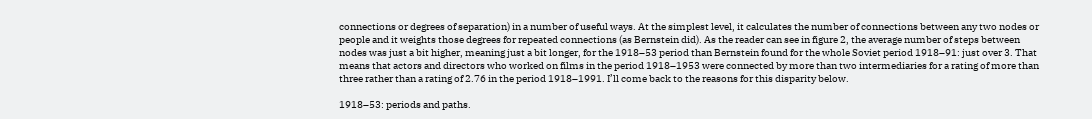connections or degrees of separation) in a number of useful ways. At the simplest level, it calculates the number of connections between any two nodes or people and it weights those degrees for repeated connections (as Bernstein did). As the reader can see in figure 2, the average number of steps between nodes was just a bit higher, meaning just a bit longer, for the 1918–53 period than Bernstein found for the whole Soviet period 1918–91: just over 3. That means that actors and directors who worked on films in the period 1918–1953 were connected by more than two intermediaries for a rating of more than three rather than a rating of 2.76 in the period 1918–1991. I’ll come back to the reasons for this disparity below.

1918–53: periods and paths.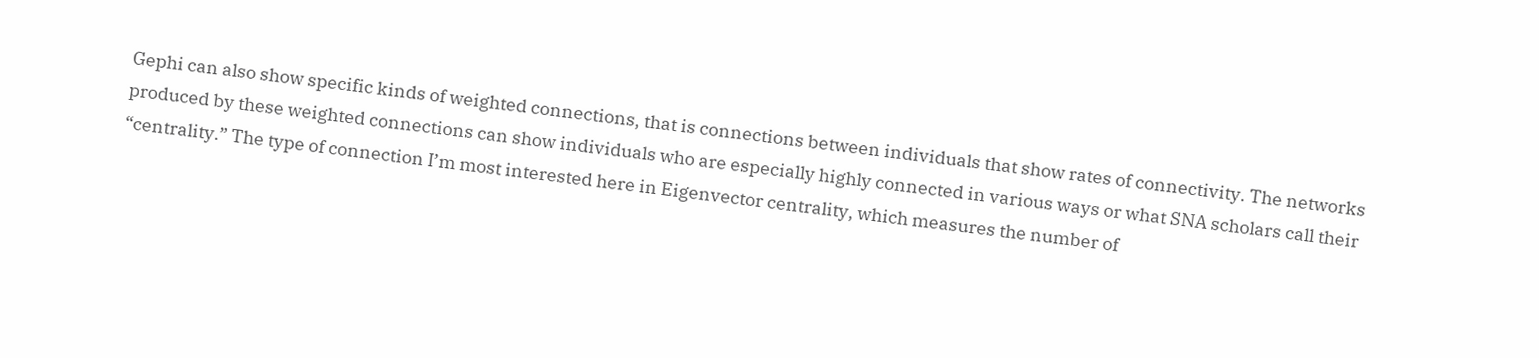Gephi can also show specific kinds of weighted connections, that is connections between individuals that show rates of connectivity. The networks produced by these weighted connections can show individuals who are especially highly connected in various ways or what SNA scholars call their “centrality.” The type of connection I’m most interested here in Eigenvector centrality, which measures the number of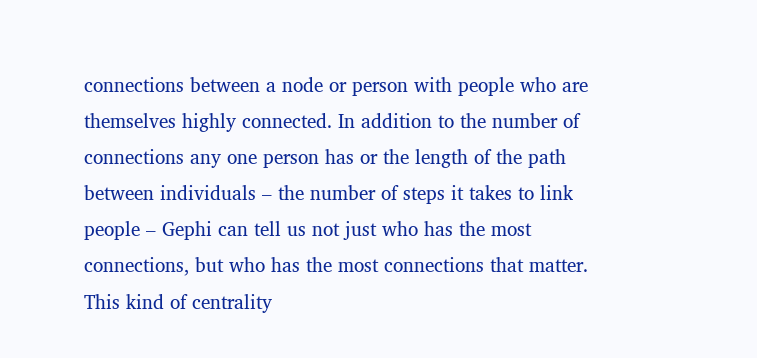connections between a node or person with people who are themselves highly connected. In addition to the number of connections any one person has or the length of the path between individuals – the number of steps it takes to link people – Gephi can tell us not just who has the most connections, but who has the most connections that matter. This kind of centrality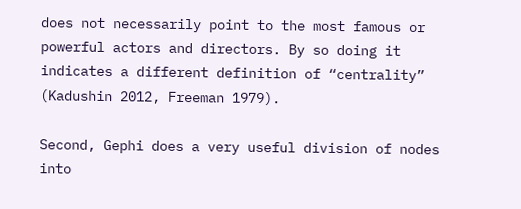does not necessarily point to the most famous or powerful actors and directors. By so doing it indicates a different definition of “centrality” (Kadushin 2012, Freeman 1979).

Second, Gephi does a very useful division of nodes into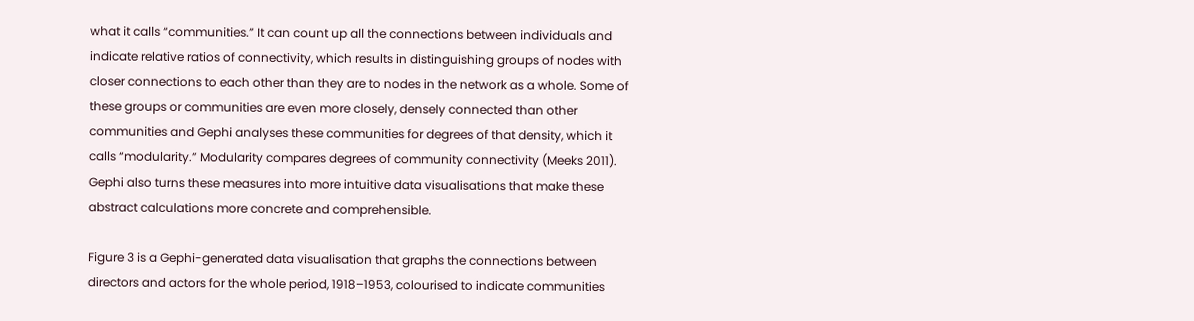what it calls “communities.” It can count up all the connections between individuals and indicate relative ratios of connectivity, which results in distinguishing groups of nodes with closer connections to each other than they are to nodes in the network as a whole. Some of these groups or communities are even more closely, densely connected than other communities and Gephi analyses these communities for degrees of that density, which it calls “modularity.” Modularity compares degrees of community connectivity (Meeks 2011). Gephi also turns these measures into more intuitive data visualisations that make these abstract calculations more concrete and comprehensible.

Figure 3 is a Gephi-generated data visualisation that graphs the connections between directors and actors for the whole period, 1918–1953, colourised to indicate communities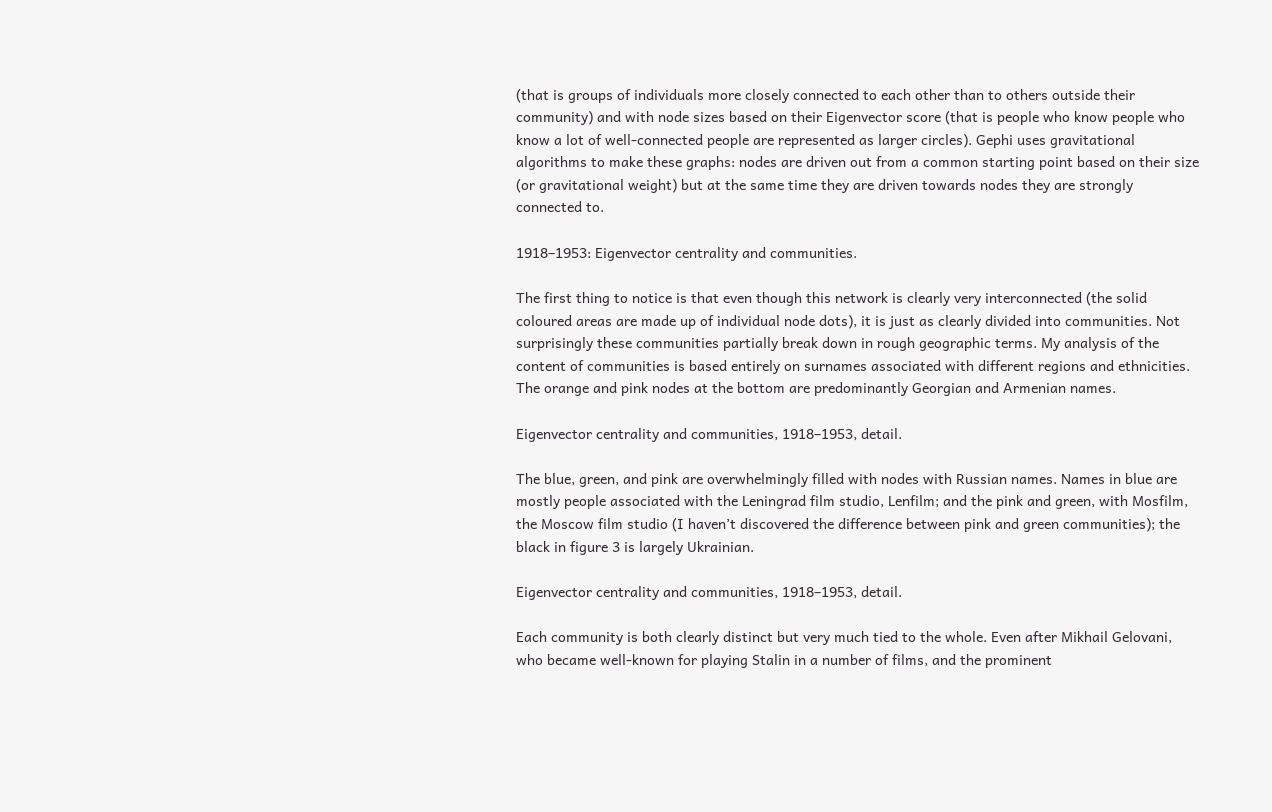(that is groups of individuals more closely connected to each other than to others outside their community) and with node sizes based on their Eigenvector score (that is people who know people who know a lot of well-connected people are represented as larger circles). Gephi uses gravitational algorithms to make these graphs: nodes are driven out from a common starting point based on their size (or gravitational weight) but at the same time they are driven towards nodes they are strongly connected to.

1918–1953: Eigenvector centrality and communities.

The first thing to notice is that even though this network is clearly very interconnected (the solid coloured areas are made up of individual node dots), it is just as clearly divided into communities. Not surprisingly these communities partially break down in rough geographic terms. My analysis of the content of communities is based entirely on surnames associated with different regions and ethnicities. The orange and pink nodes at the bottom are predominantly Georgian and Armenian names.

Eigenvector centrality and communities, 1918–1953, detail.

The blue, green, and pink are overwhelmingly filled with nodes with Russian names. Names in blue are mostly people associated with the Leningrad film studio, Lenfilm; and the pink and green, with Mosfilm, the Moscow film studio (I haven’t discovered the difference between pink and green communities); the black in figure 3 is largely Ukrainian.

Eigenvector centrality and communities, 1918–1953, detail.

Each community is both clearly distinct but very much tied to the whole. Even after Mikhail Gelovani, who became well-known for playing Stalin in a number of films, and the prominent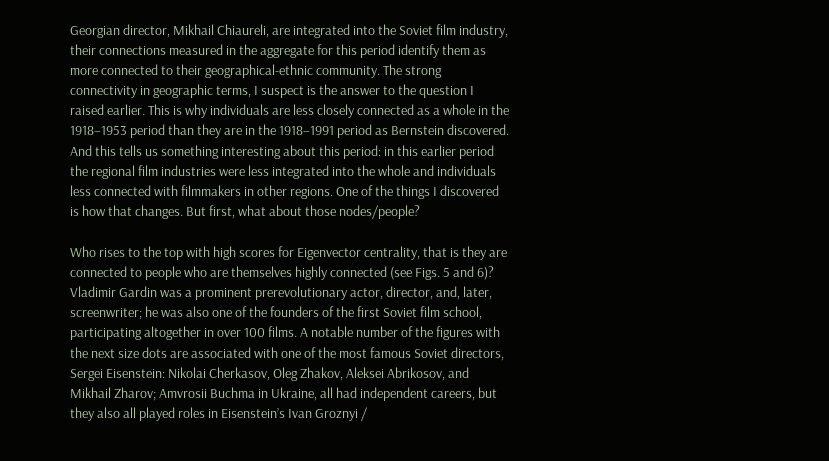Georgian director, Mikhail Chiaureli, are integrated into the Soviet film industry, their connections measured in the aggregate for this period identify them as more connected to their geographical-ethnic community. The strong connectivity in geographic terms, I suspect is the answer to the question I raised earlier. This is why individuals are less closely connected as a whole in the 1918–1953 period than they are in the 1918–1991 period as Bernstein discovered. And this tells us something interesting about this period: in this earlier period the regional film industries were less integrated into the whole and individuals less connected with filmmakers in other regions. One of the things I discovered is how that changes. But first, what about those nodes/people?

Who rises to the top with high scores for Eigenvector centrality, that is they are connected to people who are themselves highly connected (see Figs. 5 and 6)? Vladimir Gardin was a prominent prerevolutionary actor, director, and, later, screenwriter; he was also one of the founders of the first Soviet film school, participating altogether in over 100 films. A notable number of the figures with the next size dots are associated with one of the most famous Soviet directors, Sergei Eisenstein: Nikolai Cherkasov, Oleg Zhakov, Aleksei Abrikosov, and Mikhail Zharov; Amvrosii Buchma in Ukraine, all had independent careers, but they also all played roles in Eisenstein’s Ivan Groznyi /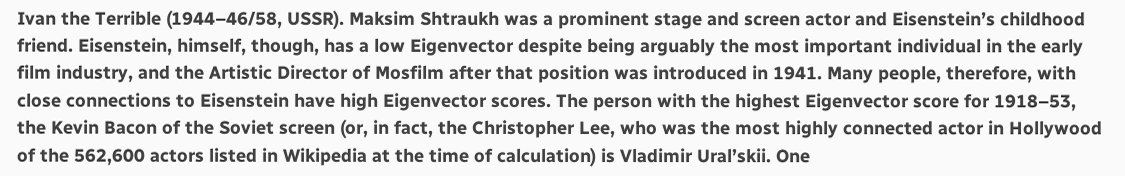Ivan the Terrible (1944–46/58, USSR). Maksim Shtraukh was a prominent stage and screen actor and Eisenstein’s childhood friend. Eisenstein, himself, though, has a low Eigenvector despite being arguably the most important individual in the early film industry, and the Artistic Director of Mosfilm after that position was introduced in 1941. Many people, therefore, with close connections to Eisenstein have high Eigenvector scores. The person with the highest Eigenvector score for 1918–53, the Kevin Bacon of the Soviet screen (or, in fact, the Christopher Lee, who was the most highly connected actor in Hollywood of the 562,600 actors listed in Wikipedia at the time of calculation) is Vladimir Ural’skii. One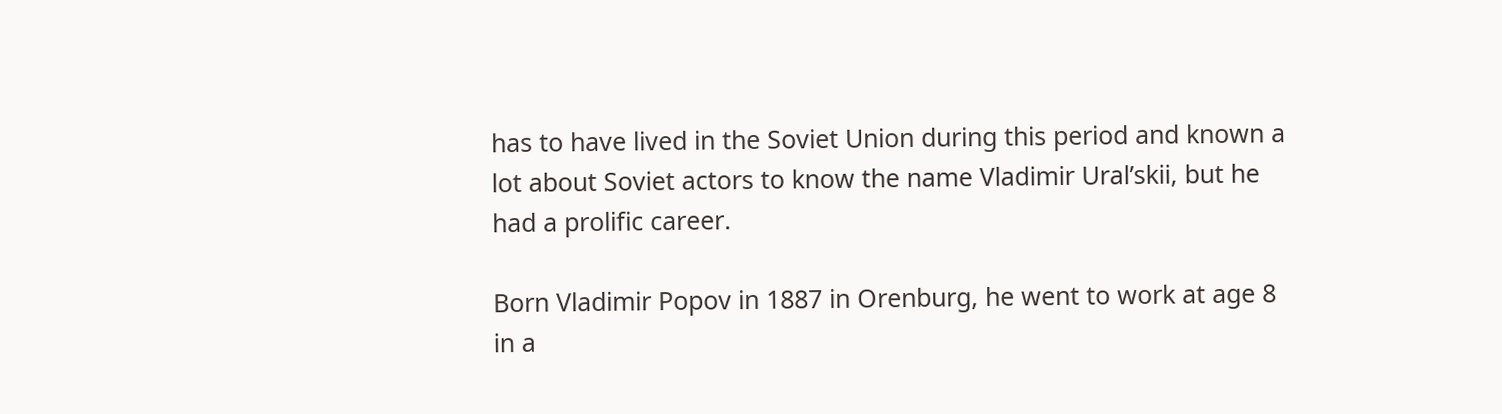has to have lived in the Soviet Union during this period and known a lot about Soviet actors to know the name Vladimir Ural’skii, but he had a prolific career.

Born Vladimir Popov in 1887 in Orenburg, he went to work at age 8 in a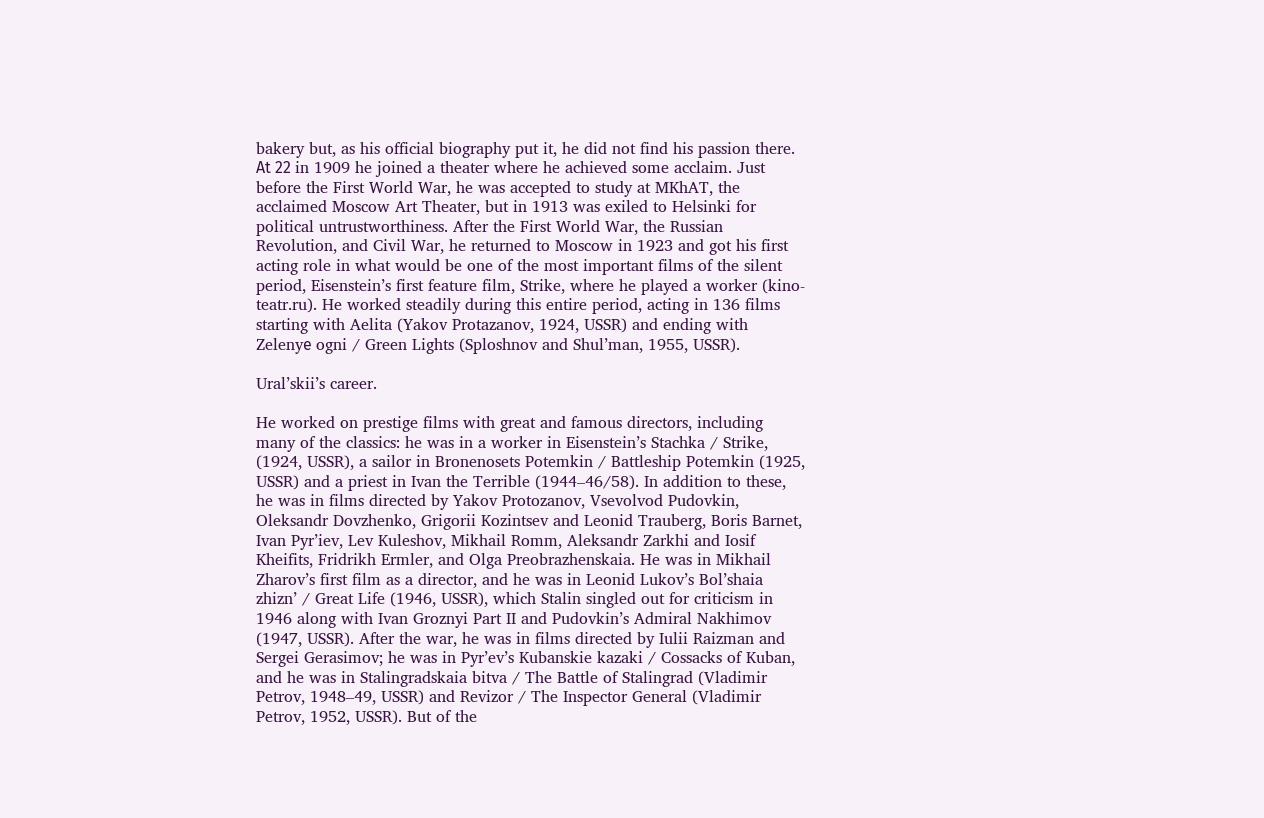bakery but, as his official biography put it, he did not find his passion there. Аt 22 in 1909 he joined a theater where he achieved some acclaim. Just before the First World War, he was accepted to study at MKhAT, the acclaimed Moscow Art Theater, but in 1913 was exiled to Helsinki for political untrustworthiness. After the First World War, the Russian Revolution, and Civil War, he returned to Moscow in 1923 and got his first acting role in what would be one of the most important films of the silent period, Eisenstein’s first feature film, Strike, where he played a worker (kino-teatr.ru). He worked steadily during this entire period, acting in 136 films starting with Aelita (Yakov Protazanov, 1924, USSR) and ending with Zelenyе ogni / Green Lights (Sploshnov and Shul’man, 1955, USSR).

Ural’skii’s career.

He worked on prestige films with great and famous directors, including many of the classics: he was in a worker in Eisenstein’s Stachka / Strike, (1924, USSR), a sailor in Bronenosets Potemkin / Battleship Potemkin (1925, USSR) and a priest in Ivan the Terrible (1944–46/58). In addition to these, he was in films directed by Yakov Protozanov, Vsevolvod Pudovkin, Oleksandr Dovzhenko, Grigorii Kozintsev and Leonid Trauberg, Boris Barnet, Ivan Pyr’iev, Lev Kuleshov, Mikhail Romm, Aleksandr Zarkhi and Iosif Kheifits, Fridrikh Ermler, and Olga Preobrazhenskaia. He was in Mikhail Zharov’s first film as a director, and he was in Leonid Lukov’s Bol’shaia zhizn’ / Great Life (1946, USSR), which Stalin singled out for criticism in 1946 along with Ivan Groznyi Part II and Pudovkin’s Admiral Nakhimov (1947, USSR). After the war, he was in films directed by Iulii Raizman and Sergei Gerasimov; he was in Pyr’ev’s Kubanskie kazaki / Cossacks of Kuban, and he was in Stalingradskaia bitva / The Battle of Stalingrad (Vladimir Petrov, 1948–49, USSR) and Revizor / The Inspector General (Vladimir Petrov, 1952, USSR). But of the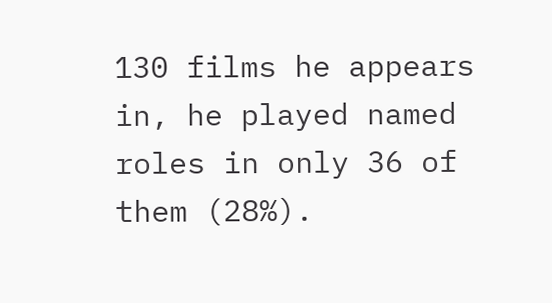130 films he appears in, he played named roles in only 36 of them (28%).